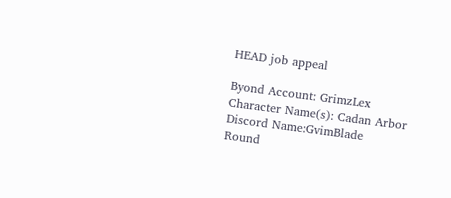HEAD job appeal

Byond Account: GrimzLex
Character Name(s): Cadan Arbor
Discord Name:GvimBlade
Round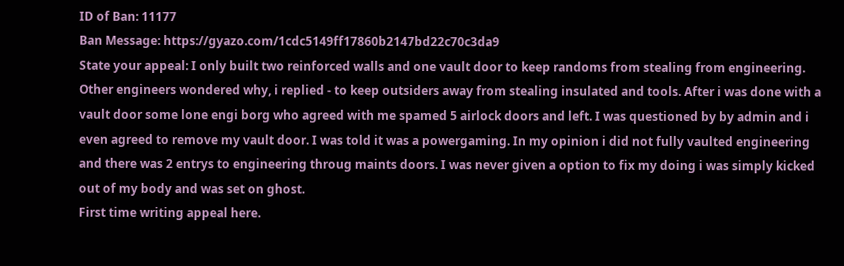ID of Ban: 11177
Ban Message: https://gyazo.com/1cdc5149ff17860b2147bd22c70c3da9
State your appeal: I only built two reinforced walls and one vault door to keep randoms from stealing from engineering. Other engineers wondered why, i replied - to keep outsiders away from stealing insulated and tools. After i was done with a vault door some lone engi borg who agreed with me spamed 5 airlock doors and left. I was questioned by by admin and i even agreed to remove my vault door. I was told it was a powergaming. In my opinion i did not fully vaulted engineering and there was 2 entrys to engineering throug maints doors. I was never given a option to fix my doing i was simply kicked out of my body and was set on ghost.
First time writing appeal here.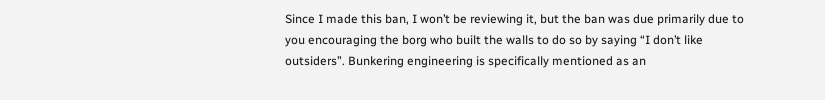Since I made this ban, I won’t be reviewing it, but the ban was due primarily due to you encouraging the borg who built the walls to do so by saying “I don’t like outsiders”. Bunkering engineering is specifically mentioned as an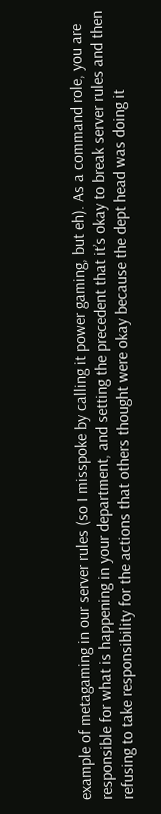example of metagaming in our server rules (so I misspoke by calling it power gaming, but eh). As a command role, you are responsible for what is happening in your department, and setting the precedent that it’s okay to break server rules and then refusing to take responsibility for the actions that others thought were okay because the dept head was doing it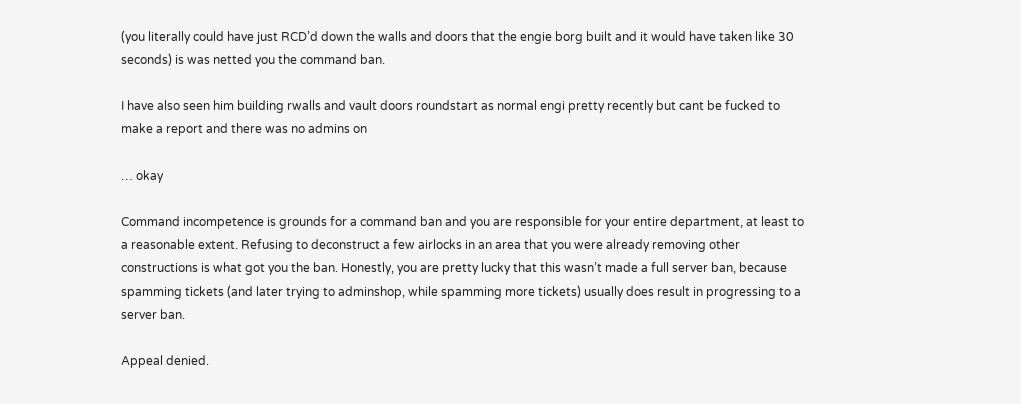(you literally could have just RCD’d down the walls and doors that the engie borg built and it would have taken like 30 seconds) is was netted you the command ban.

I have also seen him building rwalls and vault doors roundstart as normal engi pretty recently but cant be fucked to make a report and there was no admins on

… okay

Command incompetence is grounds for a command ban and you are responsible for your entire department, at least to a reasonable extent. Refusing to deconstruct a few airlocks in an area that you were already removing other constructions is what got you the ban. Honestly, you are pretty lucky that this wasn’t made a full server ban, because spamming tickets (and later trying to adminshop, while spamming more tickets) usually does result in progressing to a server ban.

Appeal denied.